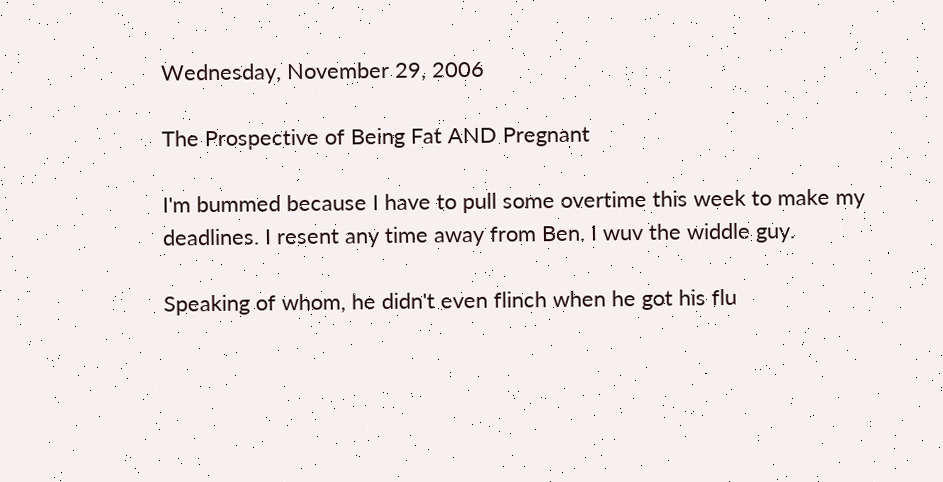Wednesday, November 29, 2006

The Prospective of Being Fat AND Pregnant

I'm bummed because I have to pull some overtime this week to make my deadlines. I resent any time away from Ben. I wuv the widdle guy.

Speaking of whom, he didn't even flinch when he got his flu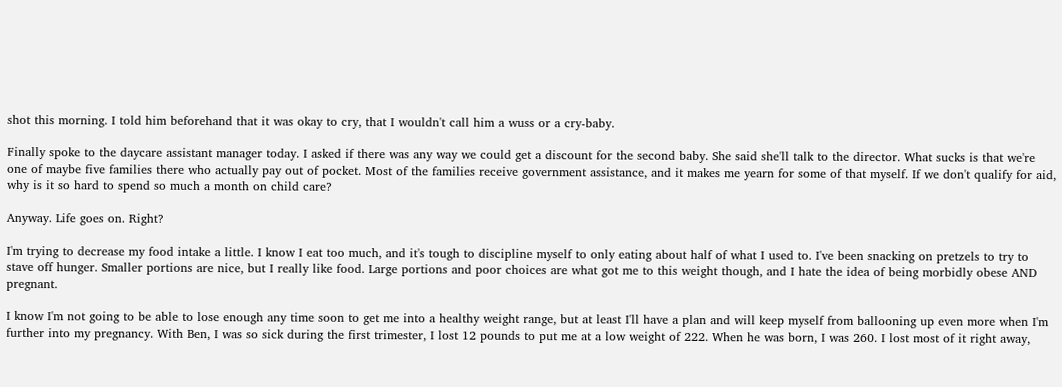shot this morning. I told him beforehand that it was okay to cry, that I wouldn't call him a wuss or a cry-baby.

Finally spoke to the daycare assistant manager today. I asked if there was any way we could get a discount for the second baby. She said she'll talk to the director. What sucks is that we're one of maybe five families there who actually pay out of pocket. Most of the families receive government assistance, and it makes me yearn for some of that myself. If we don't qualify for aid, why is it so hard to spend so much a month on child care?

Anyway. Life goes on. Right?

I'm trying to decrease my food intake a little. I know I eat too much, and it's tough to discipline myself to only eating about half of what I used to. I've been snacking on pretzels to try to stave off hunger. Smaller portions are nice, but I really like food. Large portions and poor choices are what got me to this weight though, and I hate the idea of being morbidly obese AND pregnant.

I know I'm not going to be able to lose enough any time soon to get me into a healthy weight range, but at least I'll have a plan and will keep myself from ballooning up even more when I'm further into my pregnancy. With Ben, I was so sick during the first trimester, I lost 12 pounds to put me at a low weight of 222. When he was born, I was 260. I lost most of it right away,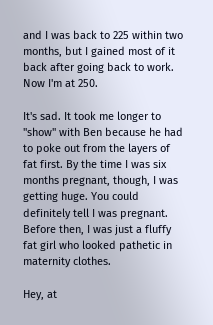and I was back to 225 within two months, but I gained most of it back after going back to work. Now I'm at 250.

It's sad. It took me longer to "show" with Ben because he had to poke out from the layers of fat first. By the time I was six months pregnant, though, I was getting huge. You could definitely tell I was pregnant. Before then, I was just a fluffy fat girl who looked pathetic in maternity clothes.

Hey, at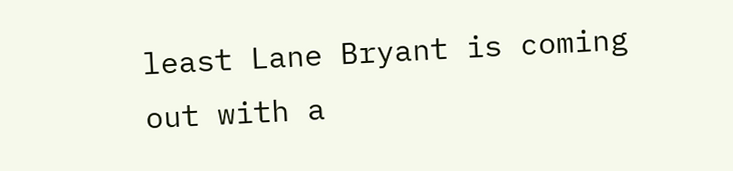least Lane Bryant is coming out with a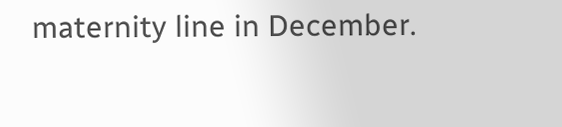maternity line in December.